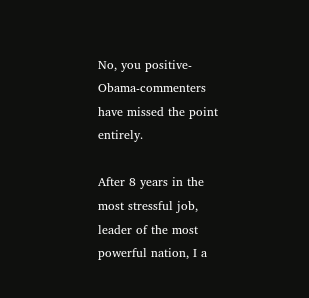No, you positive- Obama-commenters have missed the point entirely.

After 8 years in the most stressful job, leader of the most powerful nation, I a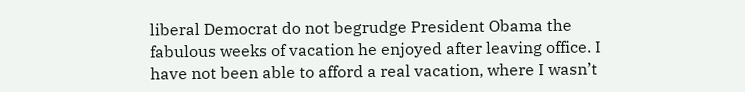liberal Democrat do not begrudge President Obama the fabulous weeks of vacation he enjoyed after leaving office. I have not been able to afford a real vacation, where I wasn’t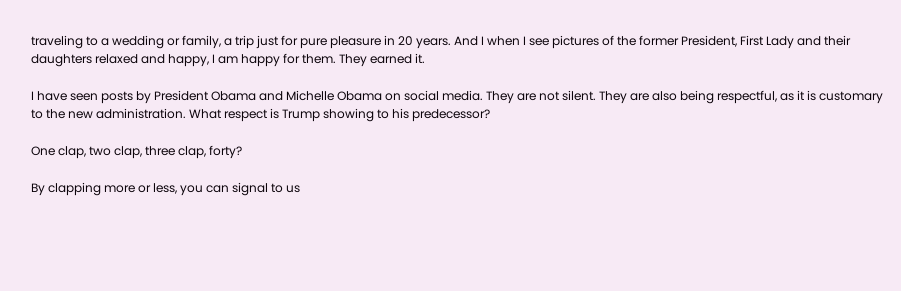traveling to a wedding or family, a trip just for pure pleasure in 20 years. And I when I see pictures of the former President, First Lady and their daughters relaxed and happy, I am happy for them. They earned it.

I have seen posts by President Obama and Michelle Obama on social media. They are not silent. They are also being respectful, as it is customary to the new administration. What respect is Trump showing to his predecessor?

One clap, two clap, three clap, forty?

By clapping more or less, you can signal to us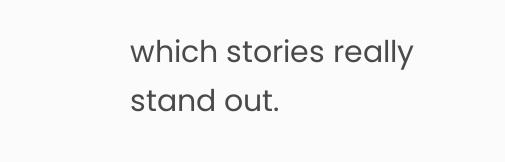which stories really stand out.